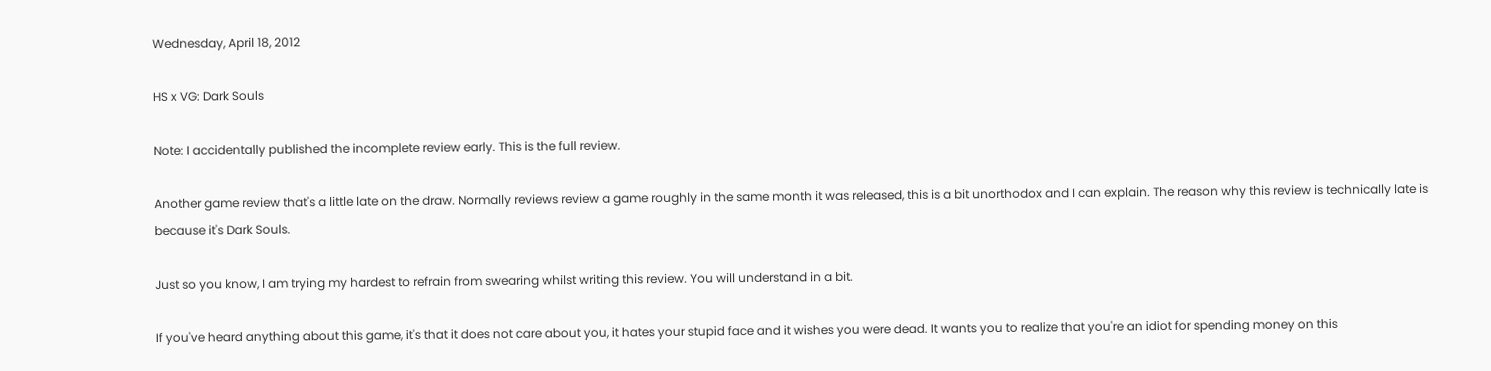Wednesday, April 18, 2012

HS x VG: Dark Souls

Note: I accidentally published the incomplete review early. This is the full review.

Another game review that's a little late on the draw. Normally reviews review a game roughly in the same month it was released, this is a bit unorthodox and I can explain. The reason why this review is technically late is because it's Dark Souls.

Just so you know, I am trying my hardest to refrain from swearing whilst writing this review. You will understand in a bit.

If you've heard anything about this game, it's that it does not care about you, it hates your stupid face and it wishes you were dead. It wants you to realize that you're an idiot for spending money on this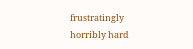frustratingly horribly hard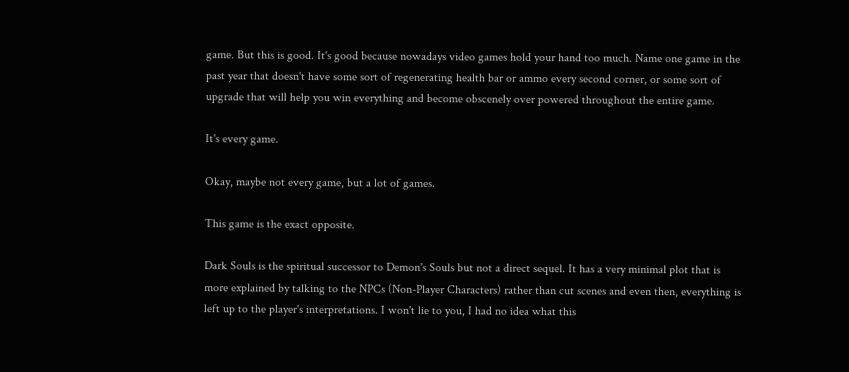game. But this is good. It's good because nowadays video games hold your hand too much. Name one game in the past year that doesn't have some sort of regenerating health bar or ammo every second corner, or some sort of upgrade that will help you win everything and become obscenely over powered throughout the entire game.

It's every game.

Okay, maybe not every game, but a lot of games.

This game is the exact opposite.

Dark Souls is the spiritual successor to Demon's Souls but not a direct sequel. It has a very minimal plot that is more explained by talking to the NPCs (Non-Player Characters) rather than cut scenes and even then, everything is left up to the player's interpretations. I won't lie to you, I had no idea what this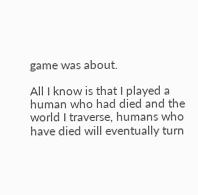game was about.

All I know is that I played a human who had died and the world I traverse, humans who have died will eventually turn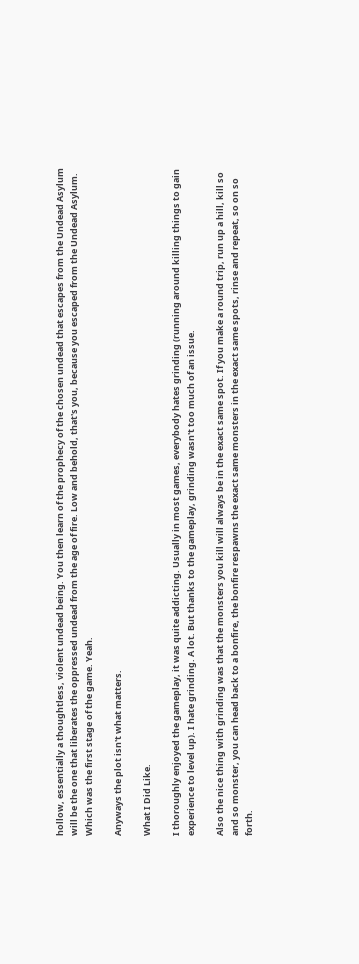hollow, essentially a thoughtless, violent undead being. You then learn of the prophecy of the chosen undead that escapes from the Undead Asylum will be the one that liberates the oppressed undead from the age of fire. Low and behold, that's you, because you escaped from the Undead Asylum. Which was the first stage of the game. Yeah.

Anyways the plot isn't what matters.

What I Did Like.

I thoroughly enjoyed the gameplay, it was quite addicting. Usually in most games, everybody hates grinding (running around killing things to gain experience to level up). I hate grinding. A lot. But thanks to the gameplay, grinding wasn't too much of an issue.

Also the nice thing with grinding was that the monsters you kill will always be in the exact same spot. If you make a round trip, run up a hill, kill so and so monster, you can head back to a bonfire, the bonfire respawns the exact same monsters in the exact same spots, rinse and repeat, so on so forth.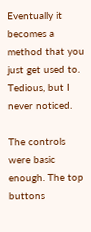Eventually it becomes a method that you just get used to. Tedious, but I never noticed.

The controls were basic enough. The top buttons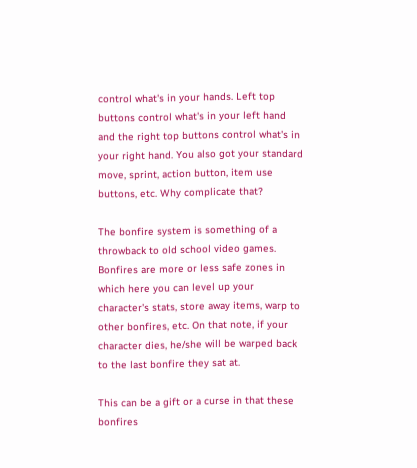control what's in your hands. Left top buttons control what's in your left hand and the right top buttons control what's in your right hand. You also got your standard move, sprint, action button, item use buttons, etc. Why complicate that?

The bonfire system is something of a throwback to old school video games. Bonfires are more or less safe zones in which here you can level up your character's stats, store away items, warp to other bonfires, etc. On that note, if your character dies, he/she will be warped back to the last bonfire they sat at.

This can be a gift or a curse in that these bonfires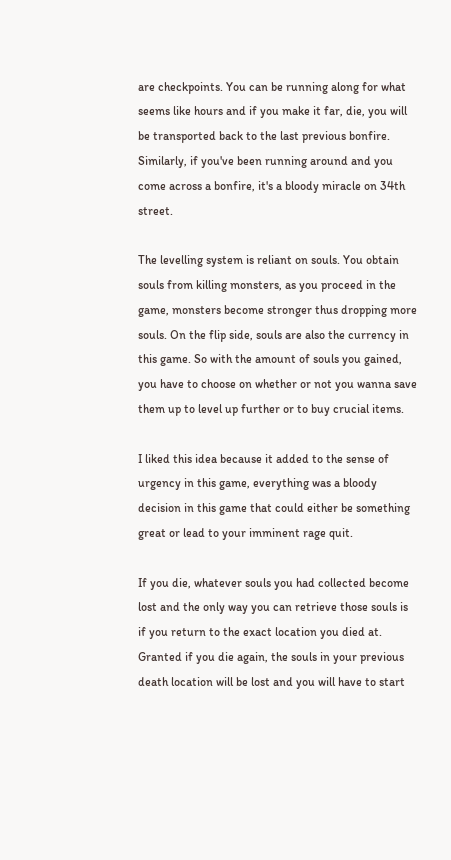are checkpoints. You can be running along for what seems like hours and if you make it far, die, you will be transported back to the last previous bonfire. Similarly, if you've been running around and you come across a bonfire, it's a bloody miracle on 34th street.

The levelling system is reliant on souls. You obtain souls from killing monsters, as you proceed in the game, monsters become stronger thus dropping more souls. On the flip side, souls are also the currency in this game. So with the amount of souls you gained, you have to choose on whether or not you wanna save them up to level up further or to buy crucial items.

I liked this idea because it added to the sense of urgency in this game, everything was a bloody decision in this game that could either be something great or lead to your imminent rage quit.

If you die, whatever souls you had collected become lost and the only way you can retrieve those souls is if you return to the exact location you died at. Granted if you die again, the souls in your previous death location will be lost and you will have to start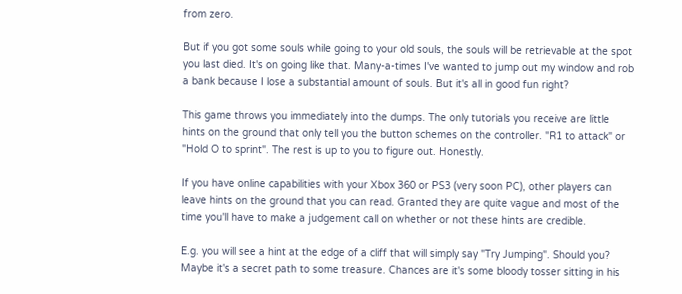from zero.

But if you got some souls while going to your old souls, the souls will be retrievable at the spot you last died. It's on going like that. Many-a-times I've wanted to jump out my window and rob a bank because I lose a substantial amount of souls. But it's all in good fun right?

This game throws you immediately into the dumps. The only tutorials you receive are little hints on the ground that only tell you the button schemes on the controller. "R1 to attack" or "Hold O to sprint". The rest is up to you to figure out. Honestly.

If you have online capabilities with your Xbox 360 or PS3 (very soon PC), other players can leave hints on the ground that you can read. Granted they are quite vague and most of the time you'll have to make a judgement call on whether or not these hints are credible.

E.g. you will see a hint at the edge of a cliff that will simply say "Try Jumping". Should you? Maybe it's a secret path to some treasure. Chances are it's some bloody tosser sitting in his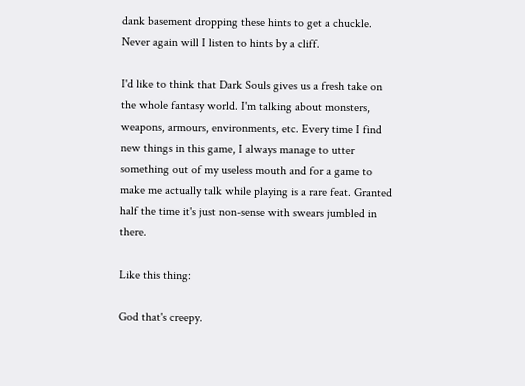dank basement dropping these hints to get a chuckle. Never again will I listen to hints by a cliff.

I'd like to think that Dark Souls gives us a fresh take on the whole fantasy world. I'm talking about monsters, weapons, armours, environments, etc. Every time I find new things in this game, I always manage to utter something out of my useless mouth and for a game to make me actually talk while playing is a rare feat. Granted half the time it's just non-sense with swears jumbled in there.

Like this thing:

God that's creepy.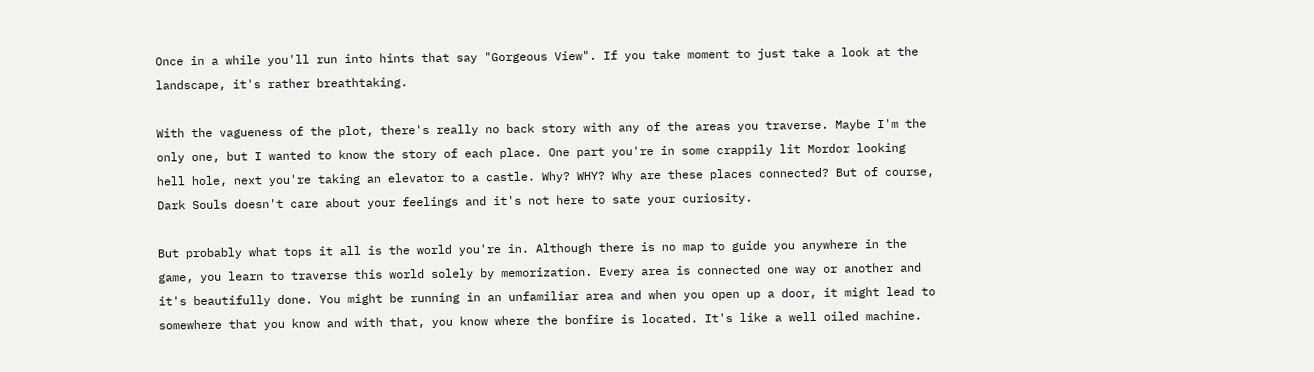Once in a while you'll run into hints that say "Gorgeous View". If you take moment to just take a look at the landscape, it's rather breathtaking.

With the vagueness of the plot, there's really no back story with any of the areas you traverse. Maybe I'm the only one, but I wanted to know the story of each place. One part you're in some crappily lit Mordor looking hell hole, next you're taking an elevator to a castle. Why? WHY? Why are these places connected? But of course, Dark Souls doesn't care about your feelings and it's not here to sate your curiosity.

But probably what tops it all is the world you're in. Although there is no map to guide you anywhere in the game, you learn to traverse this world solely by memorization. Every area is connected one way or another and it's beautifully done. You might be running in an unfamiliar area and when you open up a door, it might lead to somewhere that you know and with that, you know where the bonfire is located. It's like a well oiled machine.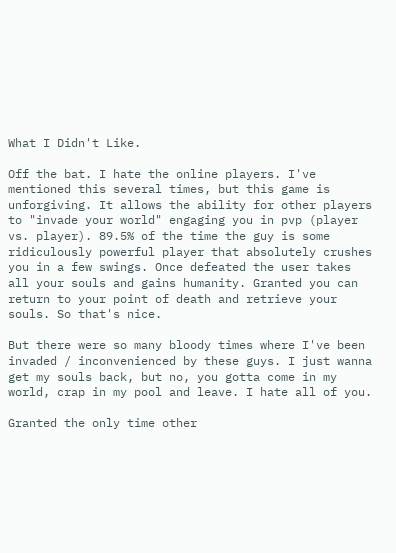What I Didn't Like.

Off the bat. I hate the online players. I've mentioned this several times, but this game is unforgiving. It allows the ability for other players to "invade your world" engaging you in pvp (player vs. player). 89.5% of the time the guy is some ridiculously powerful player that absolutely crushes you in a few swings. Once defeated the user takes all your souls and gains humanity. Granted you can return to your point of death and retrieve your souls. So that's nice.

But there were so many bloody times where I've been invaded / inconvenienced by these guys. I just wanna get my souls back, but no, you gotta come in my world, crap in my pool and leave. I hate all of you.

Granted the only time other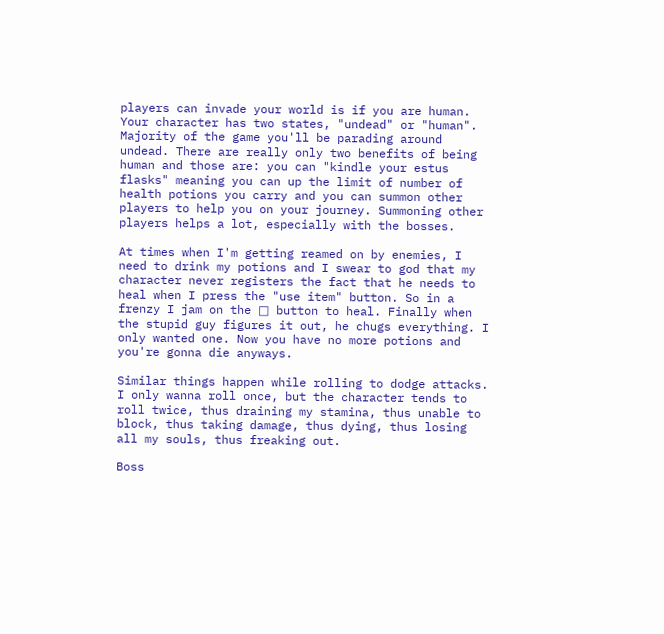players can invade your world is if you are human. Your character has two states, "undead" or "human". Majority of the game you'll be parading around undead. There are really only two benefits of being human and those are: you can "kindle your estus flasks" meaning you can up the limit of number of health potions you carry and you can summon other players to help you on your journey. Summoning other players helps a lot, especially with the bosses.

At times when I'm getting reamed on by enemies, I need to drink my potions and I swear to god that my character never registers the fact that he needs to heal when I press the "use item" button. So in a frenzy I jam on the □ button to heal. Finally when the stupid guy figures it out, he chugs everything. I only wanted one. Now you have no more potions and you're gonna die anyways.

Similar things happen while rolling to dodge attacks. I only wanna roll once, but the character tends to roll twice, thus draining my stamina, thus unable to block, thus taking damage, thus dying, thus losing all my souls, thus freaking out.

Boss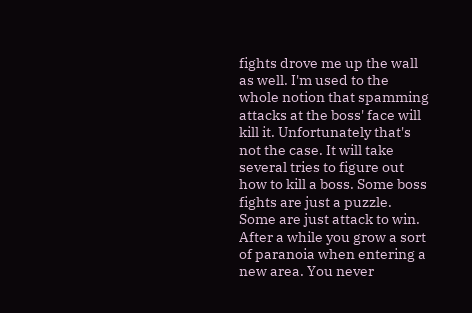fights drove me up the wall as well. I'm used to the whole notion that spamming attacks at the boss' face will kill it. Unfortunately that's not the case. It will take several tries to figure out how to kill a boss. Some boss fights are just a puzzle. Some are just attack to win. After a while you grow a sort of paranoia when entering a new area. You never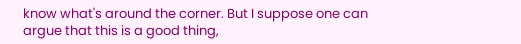know what's around the corner. But I suppose one can argue that this is a good thing,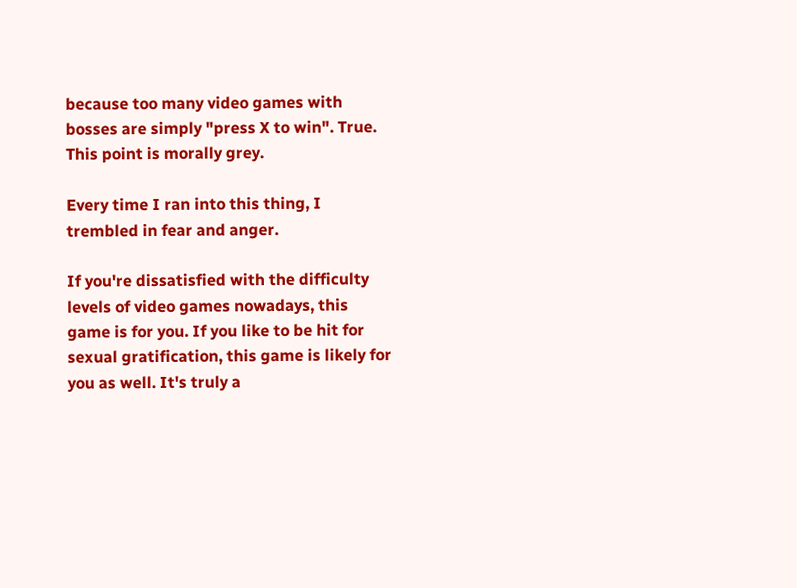because too many video games with bosses are simply "press X to win". True. This point is morally grey.

Every time I ran into this thing, I trembled in fear and anger.

If you're dissatisfied with the difficulty levels of video games nowadays, this game is for you. If you like to be hit for sexual gratification, this game is likely for you as well. It's truly a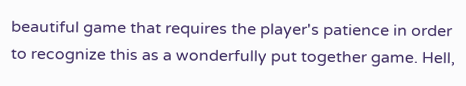beautiful game that requires the player's patience in order to recognize this as a wonderfully put together game. Hell,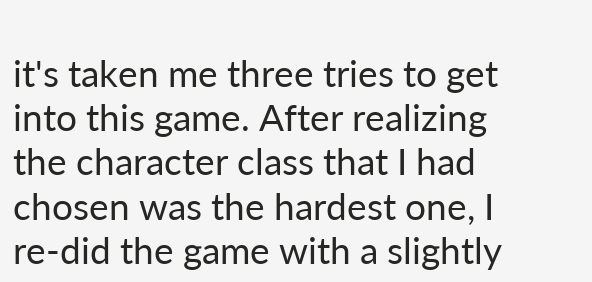it's taken me three tries to get into this game. After realizing the character class that I had chosen was the hardest one, I re-did the game with a slightly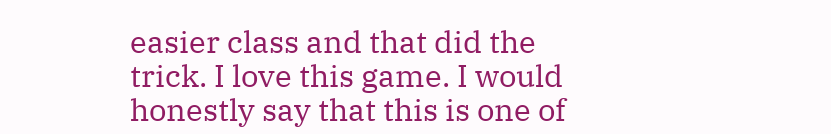easier class and that did the trick. I love this game. I would honestly say that this is one of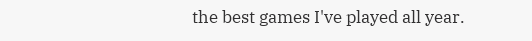the best games I've played all year.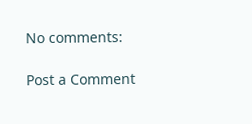No comments:

Post a Comment